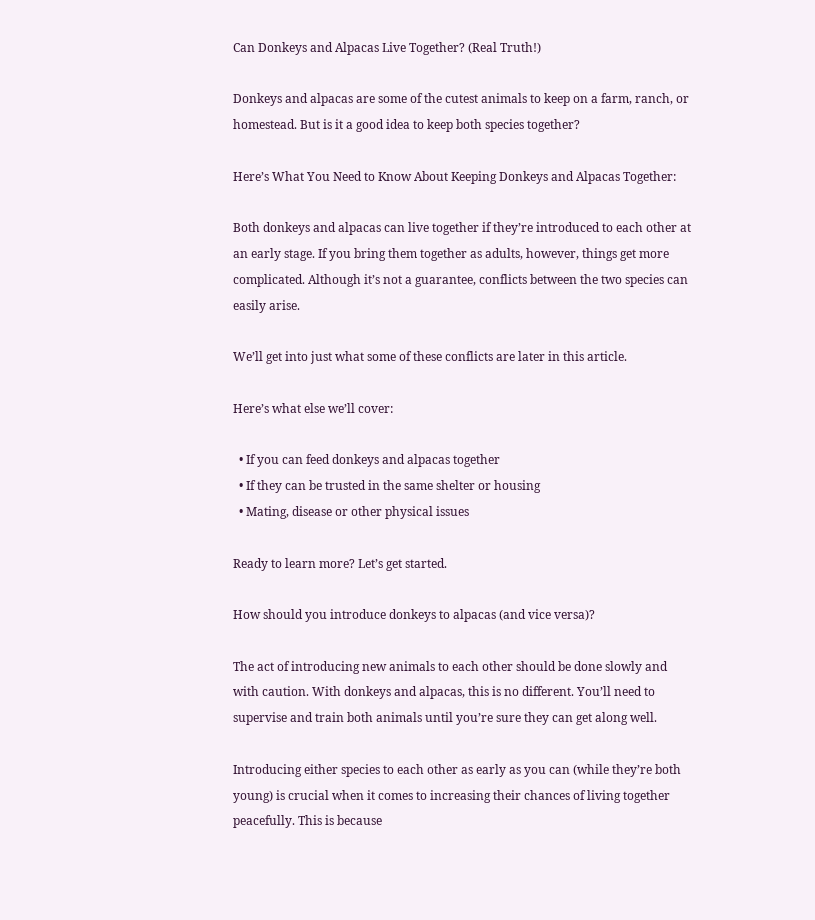Can Donkeys and Alpacas Live Together? (Real Truth!)

Donkeys and alpacas are some of the cutest animals to keep on a farm, ranch, or homestead. But is it a good idea to keep both species together?

Here’s What You Need to Know About Keeping Donkeys and Alpacas Together:

Both donkeys and alpacas can live together if they’re introduced to each other at an early stage. If you bring them together as adults, however, things get more complicated. Although it’s not a guarantee, conflicts between the two species can easily arise.

We’ll get into just what some of these conflicts are later in this article.

Here’s what else we’ll cover:

  • If you can feed donkeys and alpacas together
  • If they can be trusted in the same shelter or housing
  • Mating, disease or other physical issues

Ready to learn more? Let’s get started.

How should you introduce donkeys to alpacas (and vice versa)?

The act of introducing new animals to each other should be done slowly and with caution. With donkeys and alpacas, this is no different. You’ll need to supervise and train both animals until you’re sure they can get along well.

Introducing either species to each other as early as you can (while they’re both young) is crucial when it comes to increasing their chances of living together peacefully. This is because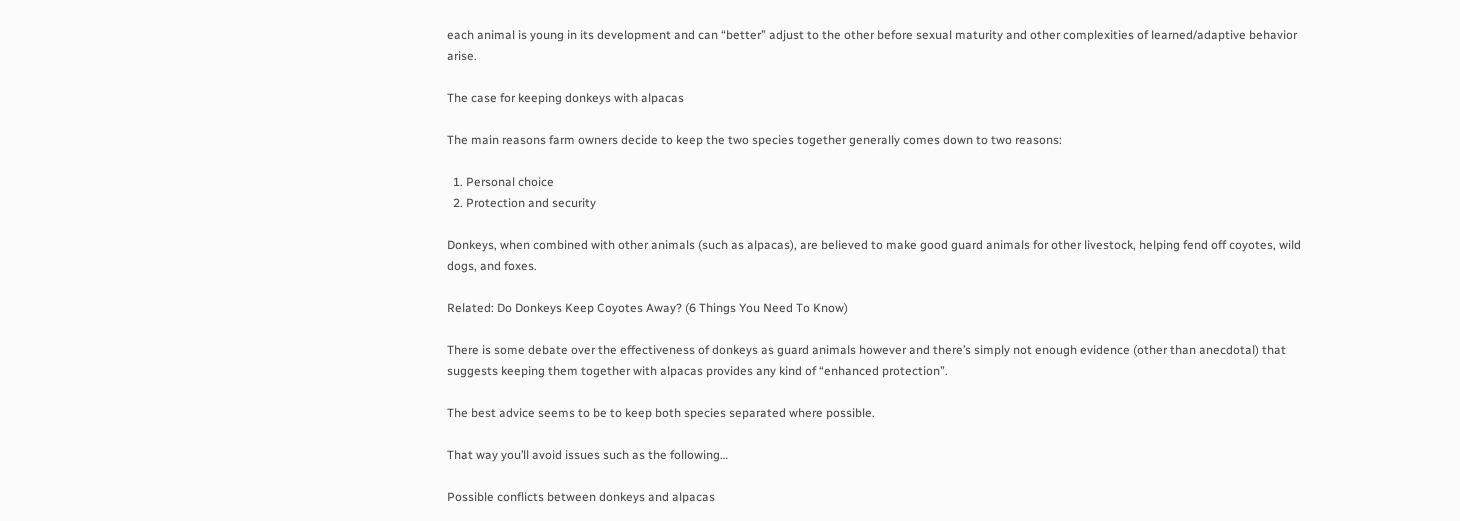each animal is young in its development and can “better” adjust to the other before sexual maturity and other complexities of learned/adaptive behavior arise.

The case for keeping donkeys with alpacas

The main reasons farm owners decide to keep the two species together generally comes down to two reasons:

  1. Personal choice
  2. Protection and security

Donkeys, when combined with other animals (such as alpacas), are believed to make good guard animals for other livestock, helping fend off coyotes, wild dogs, and foxes.

Related: Do Donkeys Keep Coyotes Away? (6 Things You Need To Know)

There is some debate over the effectiveness of donkeys as guard animals however and there’s simply not enough evidence (other than anecdotal) that suggests keeping them together with alpacas provides any kind of “enhanced protection”.

The best advice seems to be to keep both species separated where possible.

That way you’ll avoid issues such as the following…

Possible conflicts between donkeys and alpacas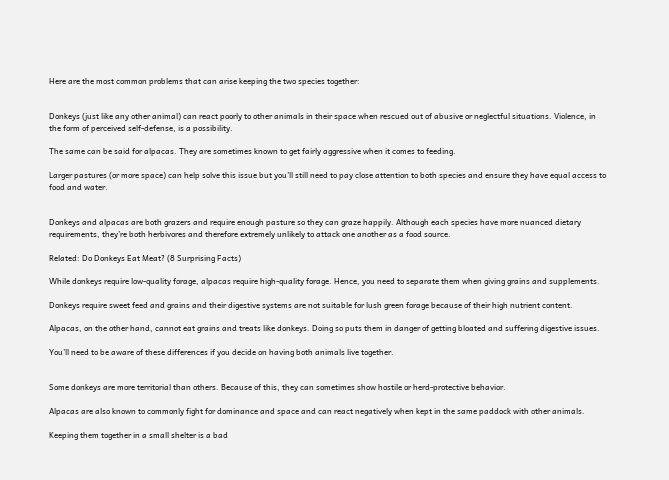Here are the most common problems that can arise keeping the two species together:


Donkeys (just like any other animal) can react poorly to other animals in their space when rescued out of abusive or neglectful situations. Violence, in the form of perceived self-defense, is a possibility.

The same can be said for alpacas. They are sometimes known to get fairly aggressive when it comes to feeding.

Larger pastures (or more space) can help solve this issue but you’ll still need to pay close attention to both species and ensure they have equal access to food and water.


Donkeys and alpacas are both grazers and require enough pasture so they can graze happily. Although each species have more nuanced dietary requirements, they’re both herbivores and therefore extremely unlikely to attack one another as a food source.

Related: Do Donkeys Eat Meat? (8 Surprising Facts)

While donkeys require low-quality forage, alpacas require high-quality forage. Hence, you need to separate them when giving grains and supplements.

Donkeys require sweet feed and grains and their digestive systems are not suitable for lush green forage because of their high nutrient content.

Alpacas, on the other hand, cannot eat grains and treats like donkeys. Doing so puts them in danger of getting bloated and suffering digestive issues.

You’ll need to be aware of these differences if you decide on having both animals live together.


Some donkeys are more territorial than others. Because of this, they can sometimes show hostile or herd-protective behavior.

Alpacas are also known to commonly fight for dominance and space and can react negatively when kept in the same paddock with other animals.

Keeping them together in a small shelter is a bad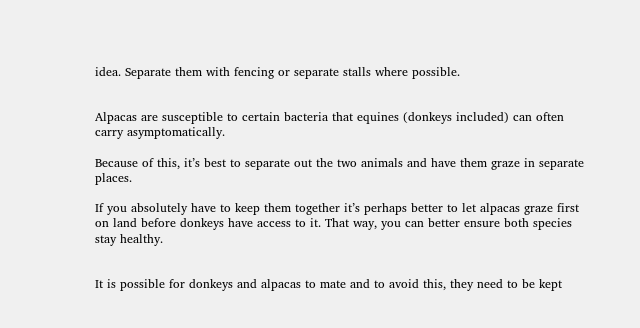idea. Separate them with fencing or separate stalls where possible.


Alpacas are susceptible to certain bacteria that equines (donkeys included) can often carry asymptomatically.

Because of this, it’s best to separate out the two animals and have them graze in separate places.

If you absolutely have to keep them together it’s perhaps better to let alpacas graze first on land before donkeys have access to it. That way, you can better ensure both species stay healthy.


It is possible for donkeys and alpacas to mate and to avoid this, they need to be kept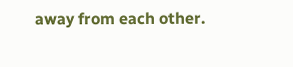away from each other.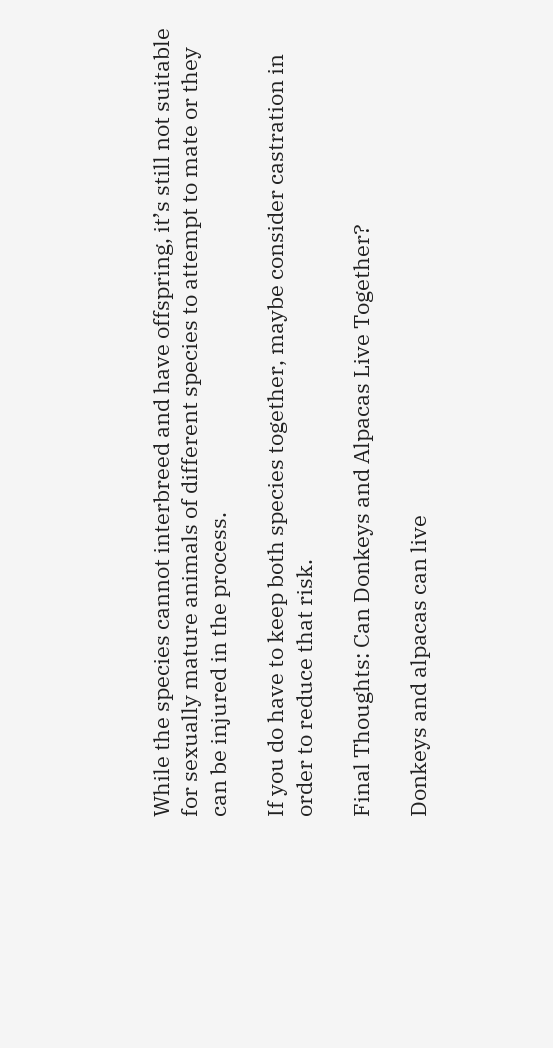While the species cannot interbreed and have offspring, it’s still not suitable for sexually mature animals of different species to attempt to mate or they can be injured in the process.

If you do have to keep both species together, maybe consider castration in order to reduce that risk.

Final Thoughts: Can Donkeys and Alpacas Live Together?

Donkeys and alpacas can live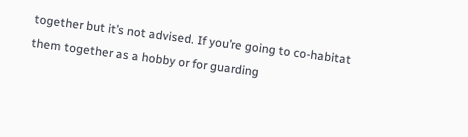together but it’s not advised. If you’re going to co-habitat them together as a hobby or for guarding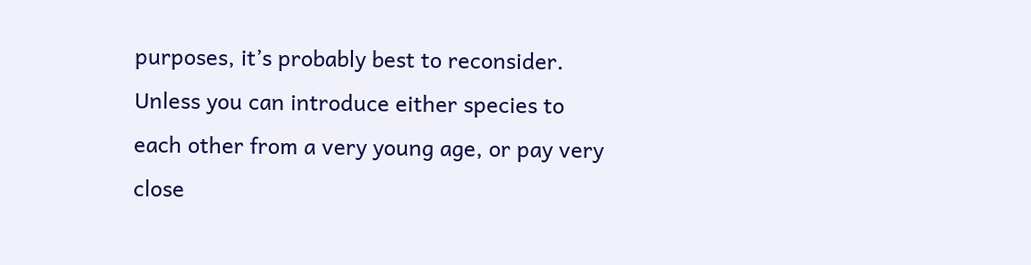purposes, it’s probably best to reconsider. Unless you can introduce either species to each other from a very young age, or pay very close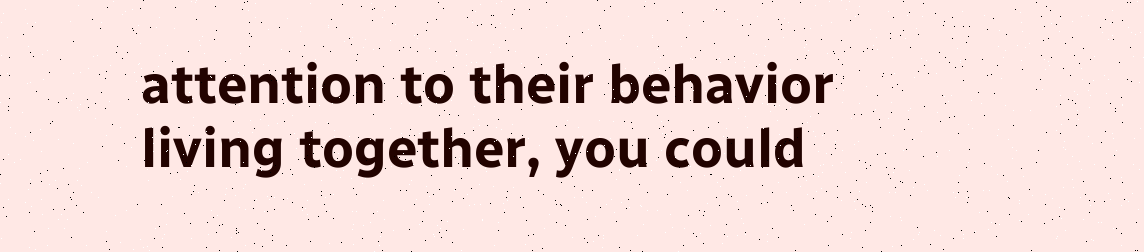attention to their behavior living together, you could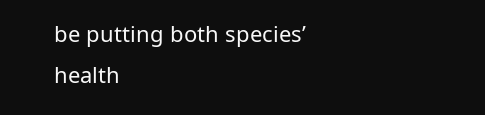be putting both species’ health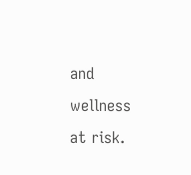and wellness at risk.